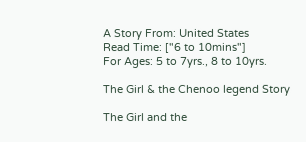A Story From: United States
Read Time: ["6 to 10mins"]
For Ages: 5 to 7yrs., 8 to 10yrs.

The Girl & the Chenoo legend Story

The Girl and the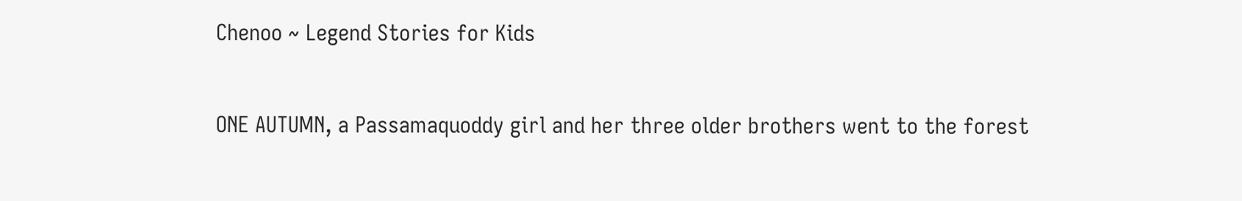Chenoo ~ Legend Stories for Kids


ONE AUTUMN, a Passamaquoddy girl and her three older brothers went to the forest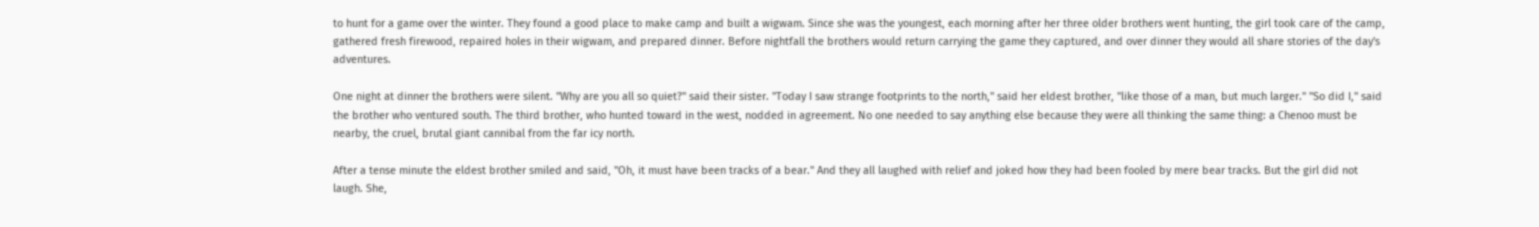to hunt for a game over the winter. They found a good place to make camp and built a wigwam. Since she was the youngest, each morning after her three older brothers went hunting, the girl took care of the camp, gathered fresh firewood, repaired holes in their wigwam, and prepared dinner. Before nightfall the brothers would return carrying the game they captured, and over dinner they would all share stories of the day's adventures.

One night at dinner the brothers were silent. "Why are you all so quiet?" said their sister. "Today I saw strange footprints to the north," said her eldest brother, "like those of a man, but much larger." "So did I," said the brother who ventured south. The third brother, who hunted toward in the west, nodded in agreement. No one needed to say anything else because they were all thinking the same thing: a Chenoo must be nearby, the cruel, brutal giant cannibal from the far icy north.

After a tense minute the eldest brother smiled and said, "Oh, it must have been tracks of a bear." And they all laughed with relief and joked how they had been fooled by mere bear tracks. But the girl did not laugh. She,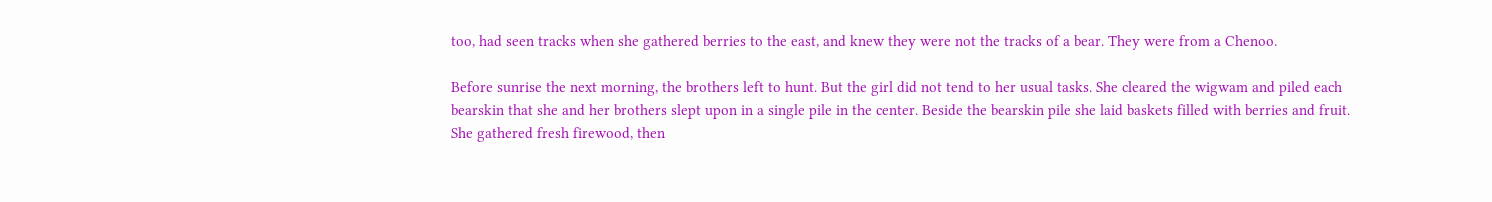too, had seen tracks when she gathered berries to the east, and knew they were not the tracks of a bear. They were from a Chenoo.

Before sunrise the next morning, the brothers left to hunt. But the girl did not tend to her usual tasks. She cleared the wigwam and piled each bearskin that she and her brothers slept upon in a single pile in the center. Beside the bearskin pile she laid baskets filled with berries and fruit. She gathered fresh firewood, then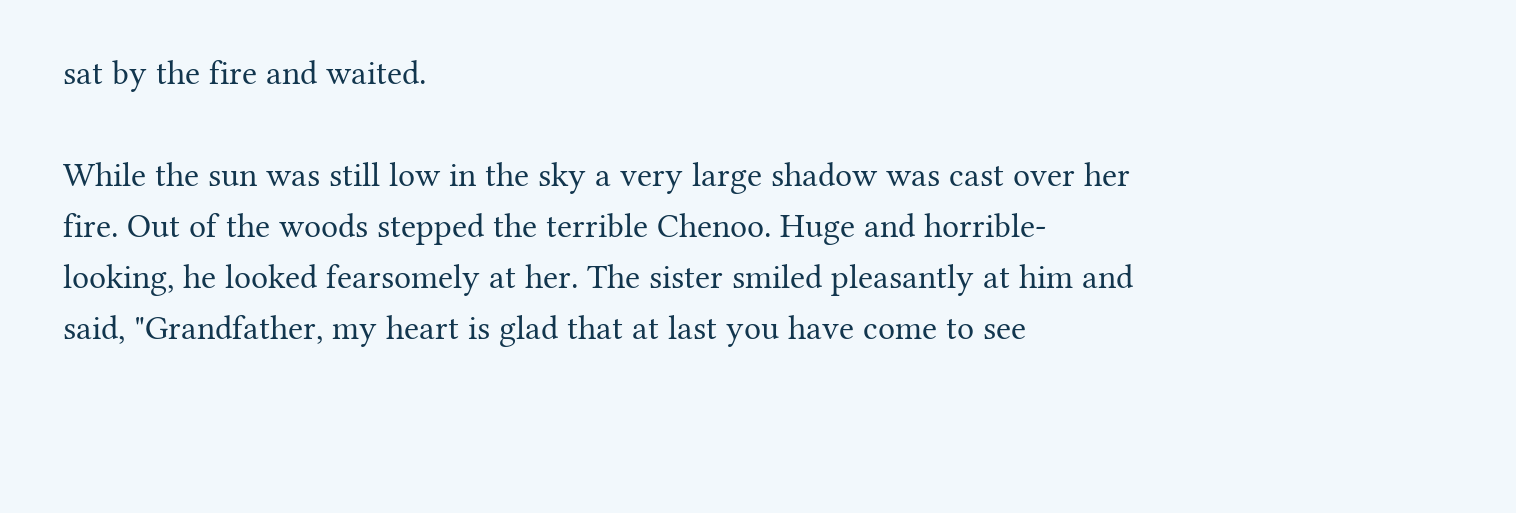sat by the fire and waited.

While the sun was still low in the sky a very large shadow was cast over her fire. Out of the woods stepped the terrible Chenoo. Huge and horrible-looking, he looked fearsomely at her. The sister smiled pleasantly at him and said, "Grandfather, my heart is glad that at last you have come to see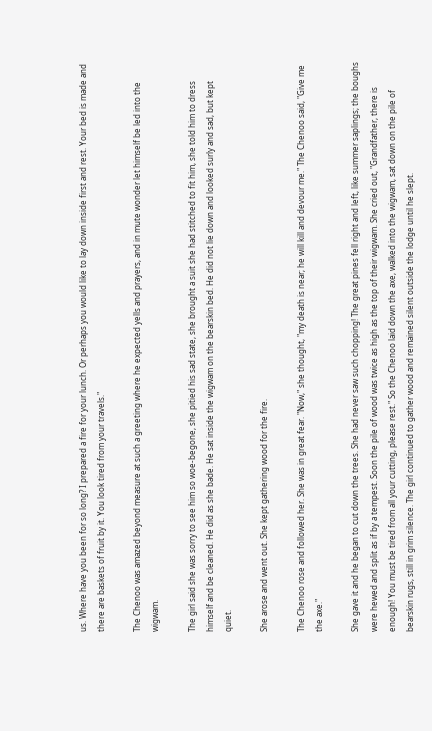us. Where have you been for so long? I prepared a fire for your lunch. Or perhaps you would like to lay down inside first and rest. Your bed is made and there are baskets of fruit by it. You look tired from your travels."

The Chenoo was amazed beyond measure at such a greeting where he expected yells and prayers, and in mute wonder let himself be led into the wigwam.

The girl said she was sorry to see him so woe-begone, she pitied his sad state, she brought a suit she had stitched to fit him, she told him to dress himself and be cleaned. He did as she bade. He sat inside the wigwam on the bearskin bed. He did not lie down and looked surly and sad, but kept quiet.

She arose and went out. She kept gathering wood for the fire.

The Chenoo rose and followed her. She was in great fear. "Now," she thought, "my death is near; he will kill and devour me." The Chenoo said, "Give me the axe."

She gave it and he began to cut down the trees. She had never saw such chopping! The great pines fell right and left, like summer saplings; the boughs were hewed and split as if by a tempest. Soon the pile of wood was twice as high as the top of their wigwam. She cried out, "Grandfather, there is enough! You must be tired from all your cutting, please rest." So the Chenoo laid down the axe, walked into the wigwam, sat down on the pile of bearskin rugs, still in grim silence. The girl continued to gather wood and remained silent outside the lodge until he slept.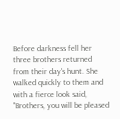Before darkness fell her three brothers returned from their day's hunt. She walked quickly to them and with a fierce look said, "Brothers, you will be pleased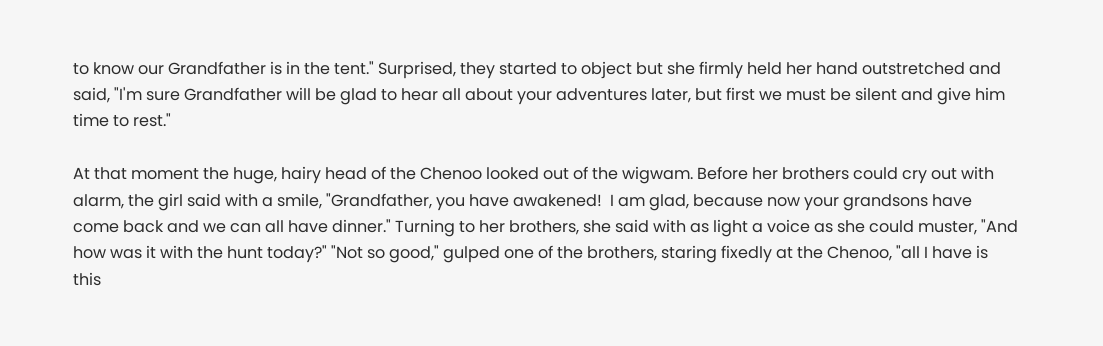to know our Grandfather is in the tent." Surprised, they started to object but she firmly held her hand outstretched and said, "I'm sure Grandfather will be glad to hear all about your adventures later, but first we must be silent and give him time to rest."

At that moment the huge, hairy head of the Chenoo looked out of the wigwam. Before her brothers could cry out with alarm, the girl said with a smile, "Grandfather, you have awakened!  I am glad, because now your grandsons have come back and we can all have dinner." Turning to her brothers, she said with as light a voice as she could muster, "And how was it with the hunt today?" "Not so good," gulped one of the brothers, staring fixedly at the Chenoo, "all I have is this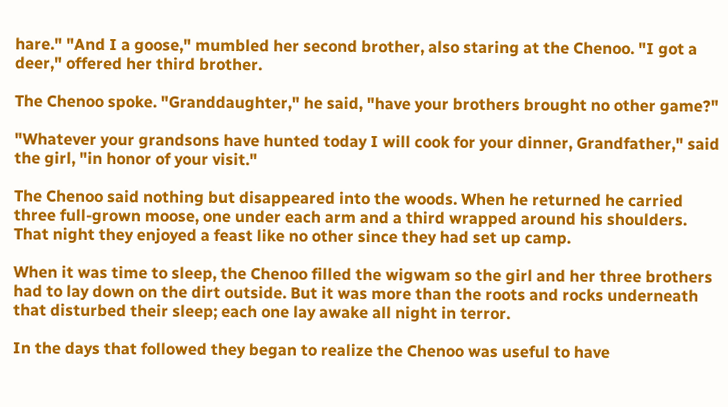hare." "And I a goose," mumbled her second brother, also staring at the Chenoo. "I got a deer," offered her third brother.

The Chenoo spoke. "Granddaughter," he said, "have your brothers brought no other game?"

"Whatever your grandsons have hunted today I will cook for your dinner, Grandfather," said the girl, "in honor of your visit."

The Chenoo said nothing but disappeared into the woods. When he returned he carried three full-grown moose, one under each arm and a third wrapped around his shoulders. That night they enjoyed a feast like no other since they had set up camp.

When it was time to sleep, the Chenoo filled the wigwam so the girl and her three brothers had to lay down on the dirt outside. But it was more than the roots and rocks underneath that disturbed their sleep; each one lay awake all night in terror.

In the days that followed they began to realize the Chenoo was useful to have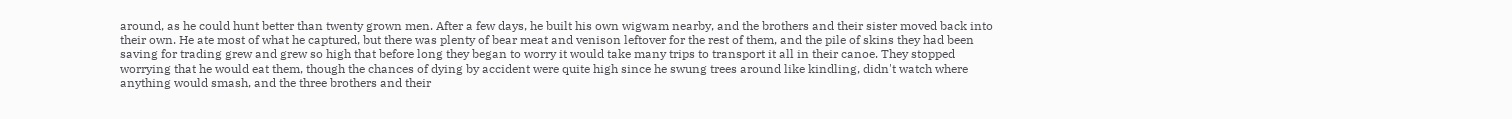around, as he could hunt better than twenty grown men. After a few days, he built his own wigwam nearby, and the brothers and their sister moved back into their own. He ate most of what he captured, but there was plenty of bear meat and venison leftover for the rest of them, and the pile of skins they had been saving for trading grew and grew so high that before long they began to worry it would take many trips to transport it all in their canoe. They stopped worrying that he would eat them, though the chances of dying by accident were quite high since he swung trees around like kindling, didn't watch where anything would smash, and the three brothers and their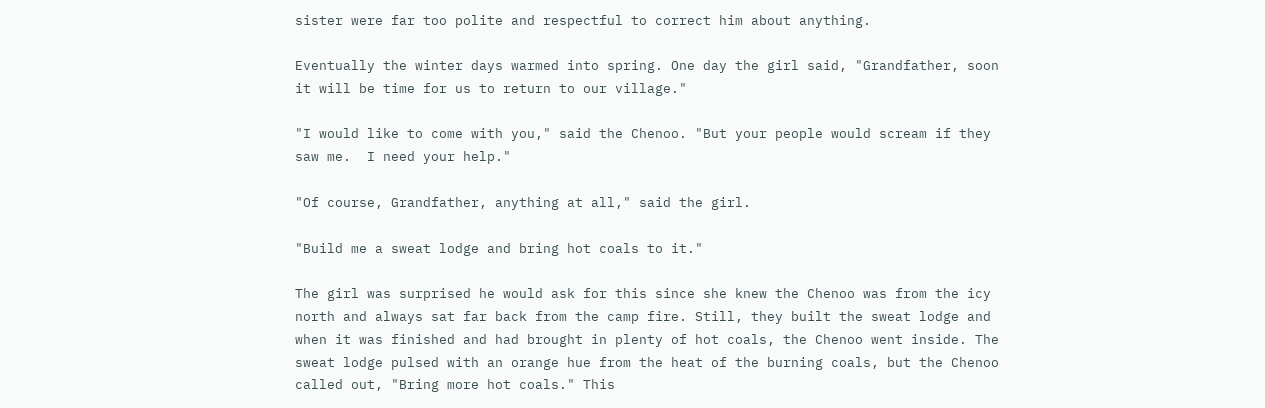sister were far too polite and respectful to correct him about anything.

Eventually the winter days warmed into spring. One day the girl said, "Grandfather, soon it will be time for us to return to our village."

"I would like to come with you," said the Chenoo. "But your people would scream if they saw me.  I need your help."

"Of course, Grandfather, anything at all," said the girl.

"Build me a sweat lodge and bring hot coals to it."

The girl was surprised he would ask for this since she knew the Chenoo was from the icy north and always sat far back from the camp fire. Still, they built the sweat lodge and when it was finished and had brought in plenty of hot coals, the Chenoo went inside. The sweat lodge pulsed with an orange hue from the heat of the burning coals, but the Chenoo called out, "Bring more hot coals." This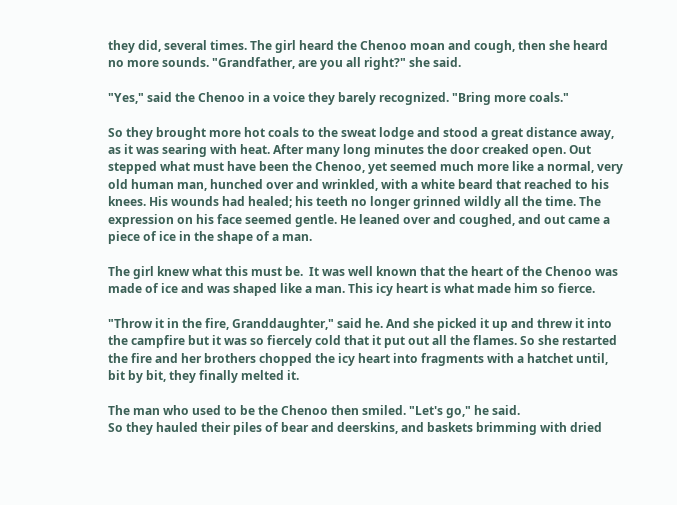they did, several times. The girl heard the Chenoo moan and cough, then she heard no more sounds. "Grandfather, are you all right?" she said.

"Yes," said the Chenoo in a voice they barely recognized. "Bring more coals."

So they brought more hot coals to the sweat lodge and stood a great distance away, as it was searing with heat. After many long minutes the door creaked open. Out stepped what must have been the Chenoo, yet seemed much more like a normal, very old human man, hunched over and wrinkled, with a white beard that reached to his knees. His wounds had healed; his teeth no longer grinned wildly all the time. The expression on his face seemed gentle. He leaned over and coughed, and out came a piece of ice in the shape of a man.

The girl knew what this must be.  It was well known that the heart of the Chenoo was made of ice and was shaped like a man. This icy heart is what made him so fierce.

"Throw it in the fire, Granddaughter," said he. And she picked it up and threw it into the campfire but it was so fiercely cold that it put out all the flames. So she restarted the fire and her brothers chopped the icy heart into fragments with a hatchet until, bit by bit, they finally melted it.

The man who used to be the Chenoo then smiled. "Let's go," he said.
So they hauled their piles of bear and deerskins, and baskets brimming with dried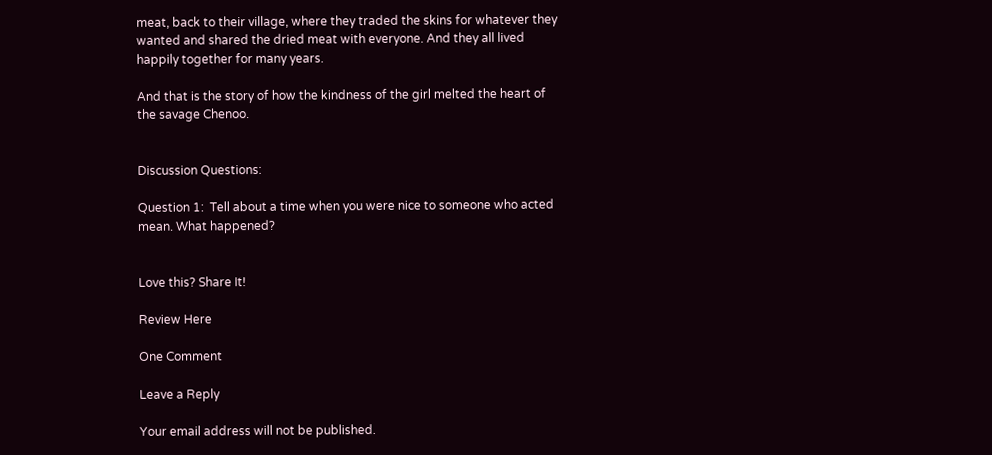meat, back to their village, where they traded the skins for whatever they wanted and shared the dried meat with everyone. And they all lived happily together for many years.

And that is the story of how the kindness of the girl melted the heart of the savage Chenoo.


Discussion Questions:

Question 1:  Tell about a time when you were nice to someone who acted mean. What happened?


Love this? Share It!

Review Here

One Comment

Leave a Reply

Your email address will not be published.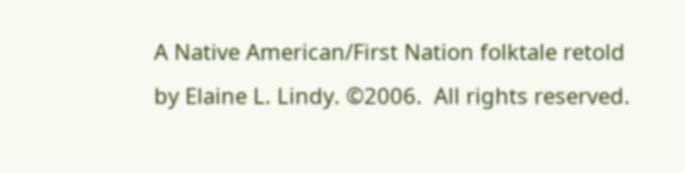A Native American/First Nation folktale retold by Elaine L. Lindy. ©2006.  All rights reserved.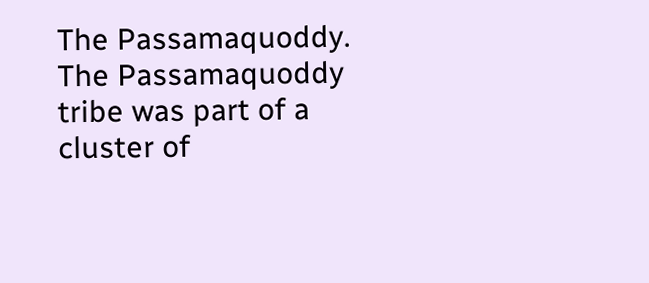The Passamaquoddy.  The Passamaquoddy tribe was part of a cluster of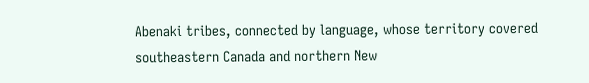Abenaki tribes, connected by language, whose territory covered southeastern Canada and northern New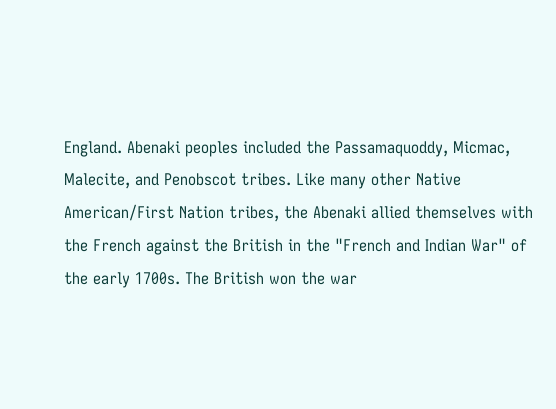England. Abenaki peoples included the Passamaquoddy, Micmac, Malecite, and Penobscot tribes. Like many other Native American/First Nation tribes, the Abenaki allied themselves with the French against the British in the "French and Indian War" of the early 1700s. The British won the war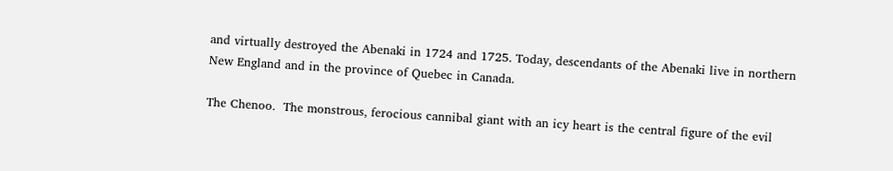and virtually destroyed the Abenaki in 1724 and 1725. Today, descendants of the Abenaki live in northern New England and in the province of Quebec in Canada.

The Chenoo.  The monstrous, ferocious cannibal giant with an icy heart is the central figure of the evil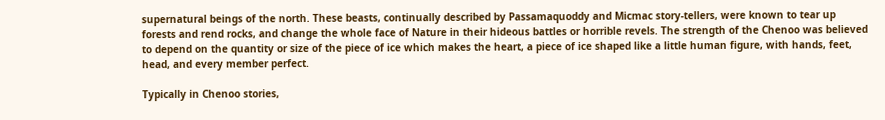supernatural beings of the north. These beasts, continually described by Passamaquoddy and Micmac story-tellers, were known to tear up forests and rend rocks, and change the whole face of Nature in their hideous battles or horrible revels. The strength of the Chenoo was believed to depend on the quantity or size of the piece of ice which makes the heart, a piece of ice shaped like a little human figure, with hands, feet, head, and every member perfect.

Typically in Chenoo stories,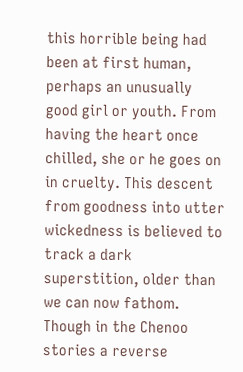this horrible being had been at first human, perhaps an unusually good girl or youth. From having the heart once chilled, she or he goes on in cruelty. This descent from goodness into utter wickedness is believed to track a dark superstition, older than we can now fathom. Though in the Chenoo stories a reverse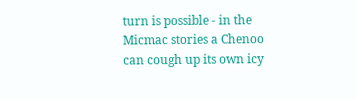turn is possible - in the Micmac stories a Chenoo can cough up its own icy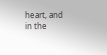heart, and in the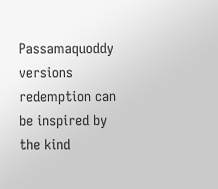Passamaquoddy versions redemption can be inspired by the kind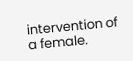intervention of a female.